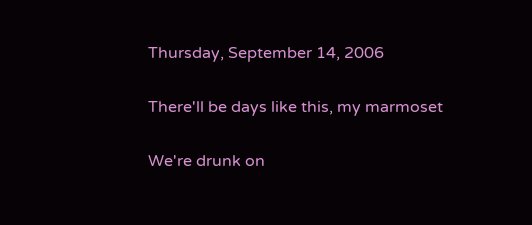Thursday, September 14, 2006

There'll be days like this, my marmoset

We're drunk on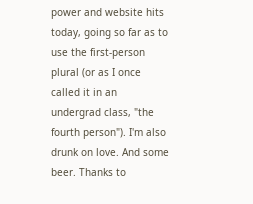power and website hits today, going so far as to use the first-person plural (or as I once called it in an undergrad class, "the fourth person"). I'm also drunk on love. And some beer. Thanks to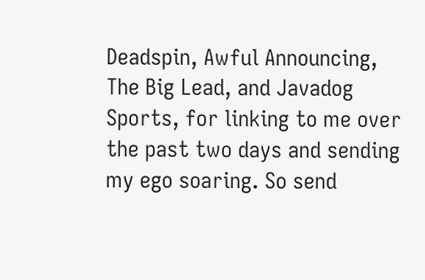Deadspin, Awful Announcing, The Big Lead, and Javadog Sports, for linking to me over the past two days and sending my ego soaring. So send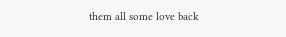them all some love back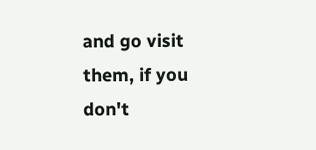and go visit them, if you don't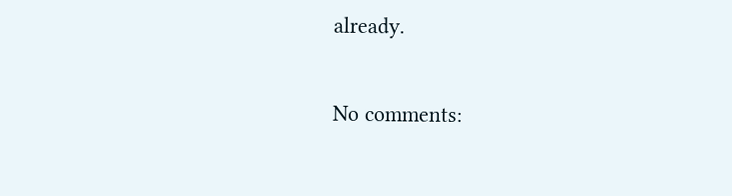already.

No comments: